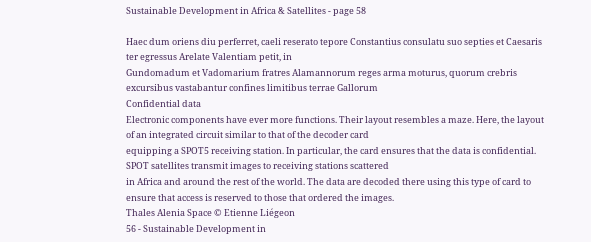Sustainable Development in Africa & Satellites - page 58

Haec dum oriens diu perferret, caeli reserato tepore Constantius consulatu suo septies et Caesaris ter egressus Arelate Valentiam petit, in
Gundomadum et Vadomarium fratres Alamannorum reges arma moturus, quorum crebris excursibus vastabantur confines limitibus terrae Gallorum
Confidential data
Electronic components have ever more functions. Their layout resembles a maze. Here, the layout of an integrated circuit similar to that of the decoder card
equipping a SPOT5 receiving station. In particular, the card ensures that the data is confidential. SPOT satellites transmit images to receiving stations scattered
in Africa and around the rest of the world. The data are decoded there using this type of card to ensure that access is reserved to those that ordered the images.
Thales Alenia Space © Etienne Liégeon
56 - Sustainable Development in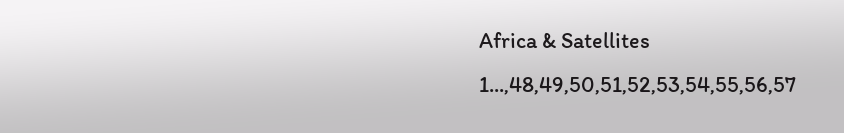Africa & Satellites
1...,48,49,50,51,52,53,54,55,56,57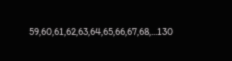59,60,61,62,63,64,65,66,67,68,...130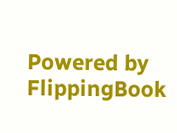Powered by FlippingBook